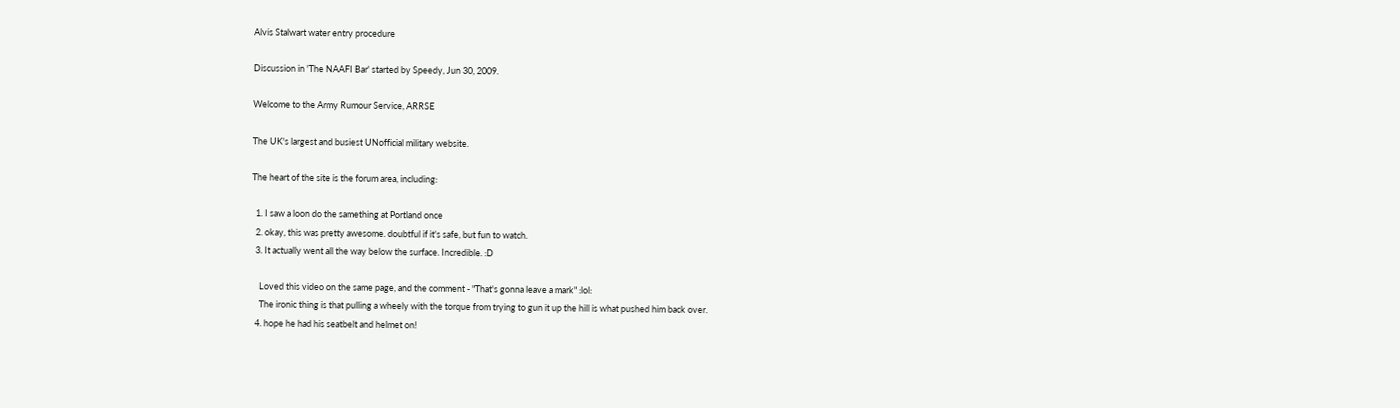Alvis Stalwart water entry procedure

Discussion in 'The NAAFI Bar' started by Speedy, Jun 30, 2009.

Welcome to the Army Rumour Service, ARRSE

The UK's largest and busiest UNofficial military website.

The heart of the site is the forum area, including:

  1. I saw a loon do the samething at Portland once
  2. okay, this was pretty awesome. doubtful if it's safe, but fun to watch.
  3. It actually went all the way below the surface. Incredible. :D

    Loved this video on the same page, and the comment - "That's gonna leave a mark" :lol:
    The ironic thing is that pulling a wheely with the torque from trying to gun it up the hill is what pushed him back over.
  4. hope he had his seatbelt and helmet on!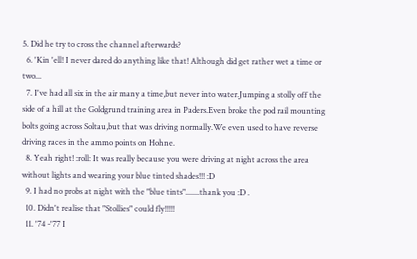5. Did he try to cross the channel afterwards?
  6. 'Kin 'ell! I never dared do anything like that! Although did get rather wet a time or two...
  7. I've had all six in the air many a time,but never into water.Jumping a stolly off the side of a hill at the Goldgrund training area in Paders.Even broke the pod rail mounting bolts going across Soltau,but that was driving normally.We even used to have reverse driving races in the ammo points on Hohne.
  8. Yeah right! :roll: It was really because you were driving at night across the area without lights and wearing your blue tinted shades!!! :D
  9. I had no probs at night with the "blue tints".......thank you :D .
  10. Didn't realise that "Stollies" could fly!!!!!
  11. '74 -'77 I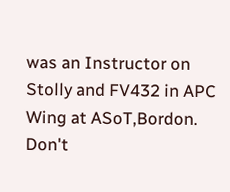was an Instructor on Stolly and FV432 in APC Wing at ASoT,Bordon. Don't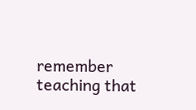remember teaching that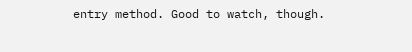entry method. Good to watch, though.